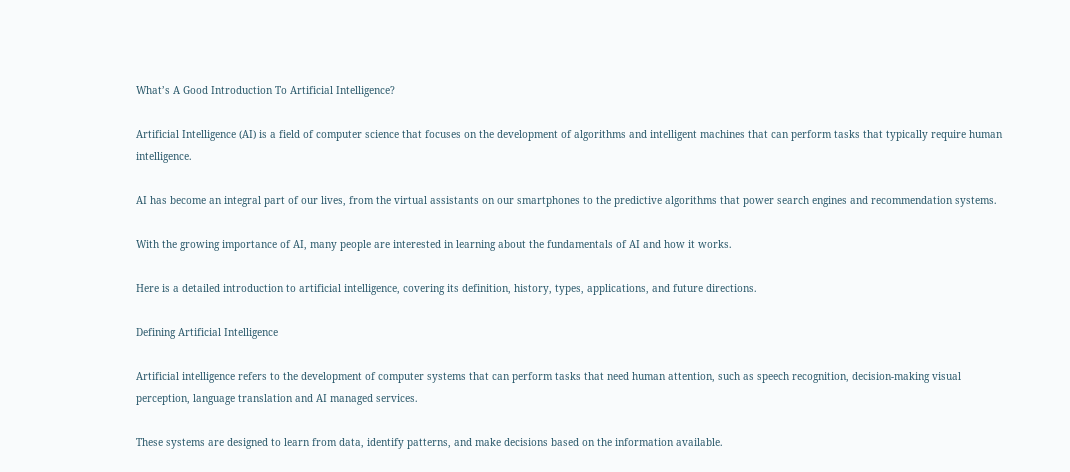What’s A Good Introduction To Artificial Intelligence?

Artificial Intelligence (AI) is a field of computer science that focuses on the development of algorithms and intelligent machines that can perform tasks that typically require human intelligence.

AI has become an integral part of our lives, from the virtual assistants on our smartphones to the predictive algorithms that power search engines and recommendation systems.

With the growing importance of AI, many people are interested in learning about the fundamentals of AI and how it works.

Here is a detailed introduction to artificial intelligence, covering its definition, history, types, applications, and future directions.

Defining Artificial Intelligence

Artificial intelligence refers to the development of computer systems that can perform tasks that need human attention, such as speech recognition, decision-making visual perception, language translation and AI managed services.

These systems are designed to learn from data, identify patterns, and make decisions based on the information available.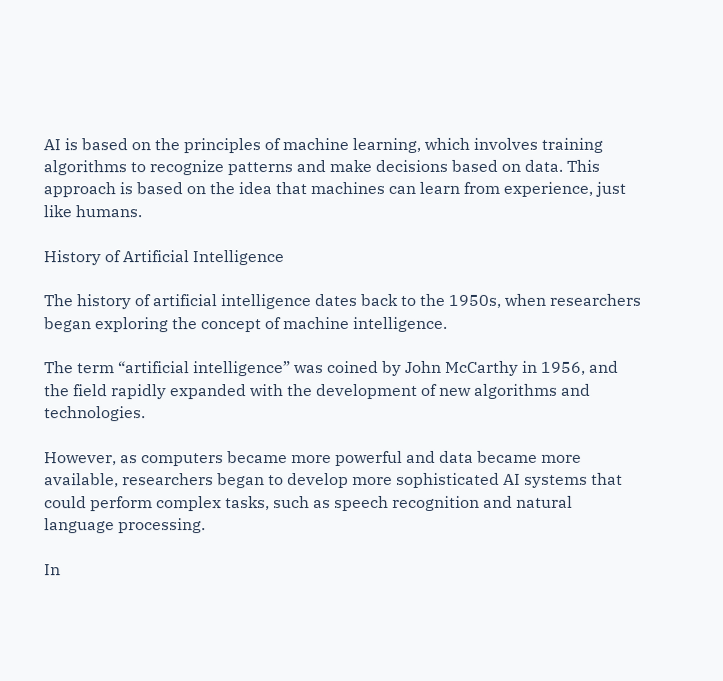AI is based on the principles of machine learning, which involves training algorithms to recognize patterns and make decisions based on data. This approach is based on the idea that machines can learn from experience, just like humans.

History of Artificial Intelligence

The history of artificial intelligence dates back to the 1950s, when researchers began exploring the concept of machine intelligence.

The term “artificial intelligence” was coined by John McCarthy in 1956, and the field rapidly expanded with the development of new algorithms and technologies.

However, as computers became more powerful and data became more available, researchers began to develop more sophisticated AI systems that could perform complex tasks, such as speech recognition and natural language processing.

In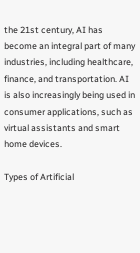the 21st century, AI has become an integral part of many industries, including healthcare, finance, and transportation. AI is also increasingly being used in consumer applications, such as virtual assistants and smart home devices.

Types of Artificial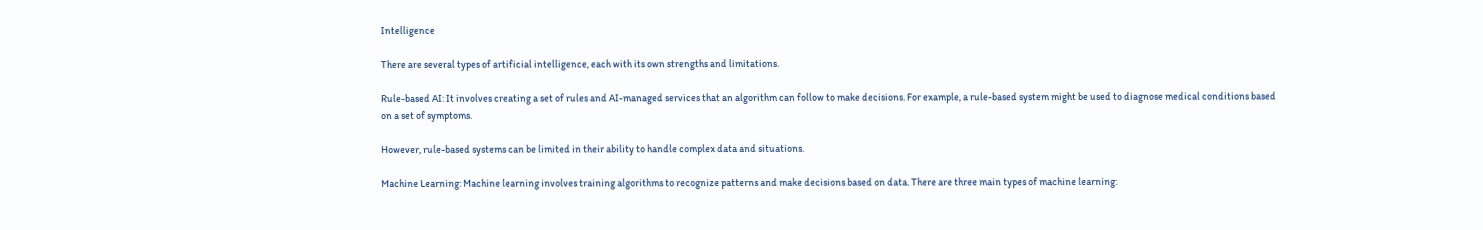Intelligence

There are several types of artificial intelligence, each with its own strengths and limitations.

Rule-based AI: It involves creating a set of rules and AI-managed services that an algorithm can follow to make decisions. For example, a rule-based system might be used to diagnose medical conditions based on a set of symptoms.

However, rule-based systems can be limited in their ability to handle complex data and situations.

Machine Learning: Machine learning involves training algorithms to recognize patterns and make decisions based on data. There are three main types of machine learning: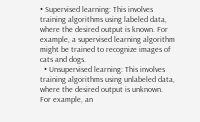• Supervised learning: This involves training algorithms using labeled data, where the desired output is known. For example, a supervised learning algorithm might be trained to recognize images of cats and dogs.
  • Unsupervised learning: This involves training algorithms using unlabeled data, where the desired output is unknown. For example, an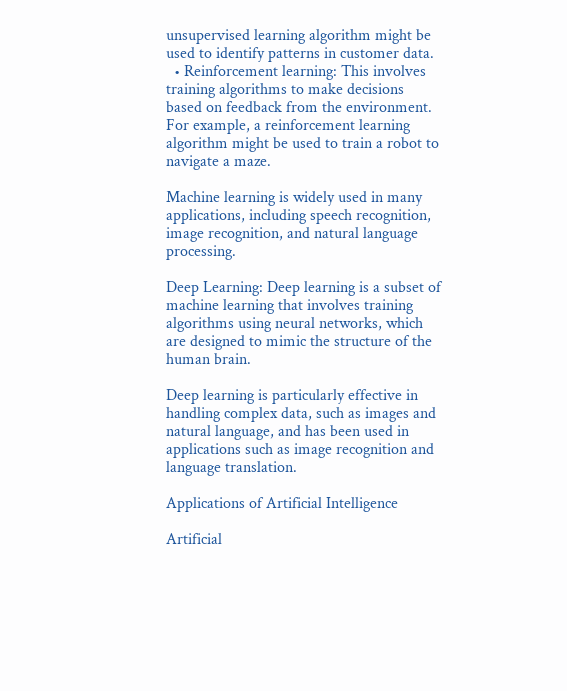unsupervised learning algorithm might be used to identify patterns in customer data.
  • Reinforcement learning: This involves training algorithms to make decisions based on feedback from the environment. For example, a reinforcement learning algorithm might be used to train a robot to navigate a maze.

Machine learning is widely used in many applications, including speech recognition, image recognition, and natural language processing.

Deep Learning: Deep learning is a subset of machine learning that involves training algorithms using neural networks, which are designed to mimic the structure of the human brain.

Deep learning is particularly effective in handling complex data, such as images and natural language, and has been used in applications such as image recognition and language translation.

Applications of Artificial Intelligence

Artificial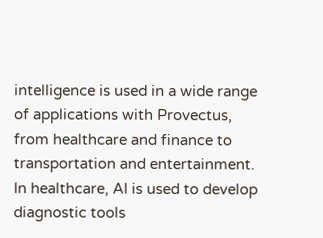intelligence is used in a wide range of applications with Provectus, from healthcare and finance to transportation and entertainment. In healthcare, AI is used to develop diagnostic tools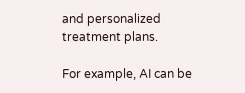and personalized treatment plans.

For example, AI can be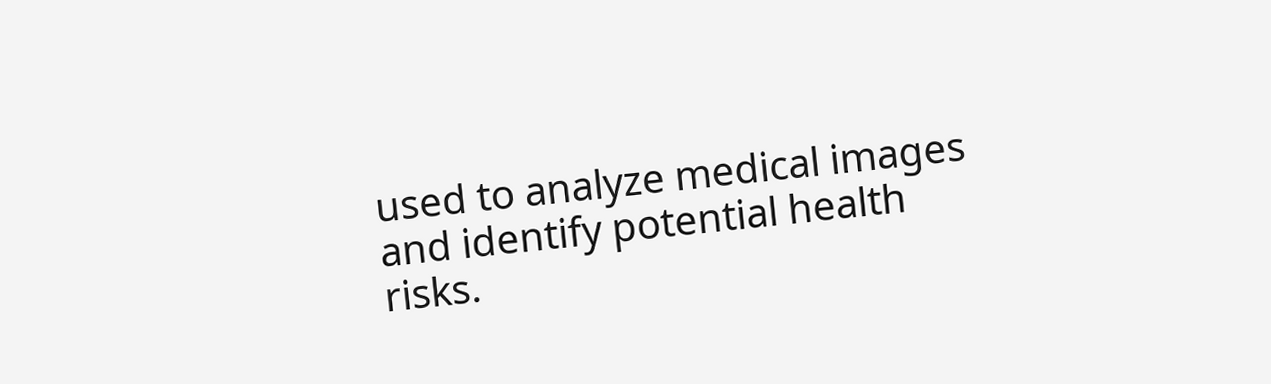used to analyze medical images and identify potential health risks.